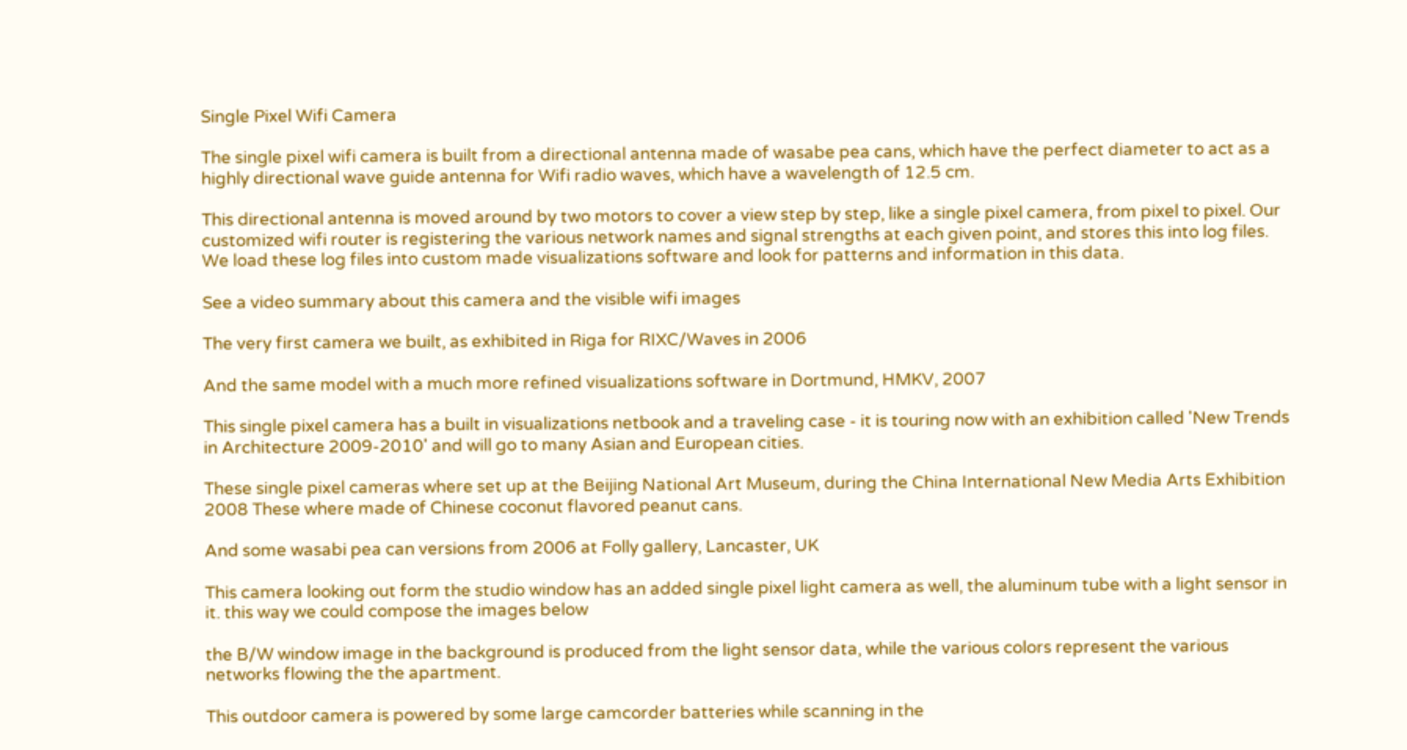Single Pixel Wifi Camera

The single pixel wifi camera is built from a directional antenna made of wasabe pea cans, which have the perfect diameter to act as a highly directional wave guide antenna for Wifi radio waves, which have a wavelength of 12.5 cm.

This directional antenna is moved around by two motors to cover a view step by step, like a single pixel camera, from pixel to pixel. Our customized wifi router is registering the various network names and signal strengths at each given point, and stores this into log files. We load these log files into custom made visualizations software and look for patterns and information in this data.

See a video summary about this camera and the visible wifi images

The very first camera we built, as exhibited in Riga for RIXC/Waves in 2006

And the same model with a much more refined visualizations software in Dortmund, HMKV, 2007

This single pixel camera has a built in visualizations netbook and a traveling case - it is touring now with an exhibition called 'New Trends in Architecture 2009-2010' and will go to many Asian and European cities.

These single pixel cameras where set up at the Beijing National Art Museum, during the China International New Media Arts Exhibition 2008 These where made of Chinese coconut flavored peanut cans.

And some wasabi pea can versions from 2006 at Folly gallery, Lancaster, UK

This camera looking out form the studio window has an added single pixel light camera as well, the aluminum tube with a light sensor in it. this way we could compose the images below

the B/W window image in the background is produced from the light sensor data, while the various colors represent the various networks flowing the the apartment.

This outdoor camera is powered by some large camcorder batteries while scanning in the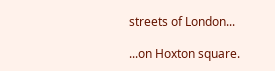streets of London...

...on Hoxton square.